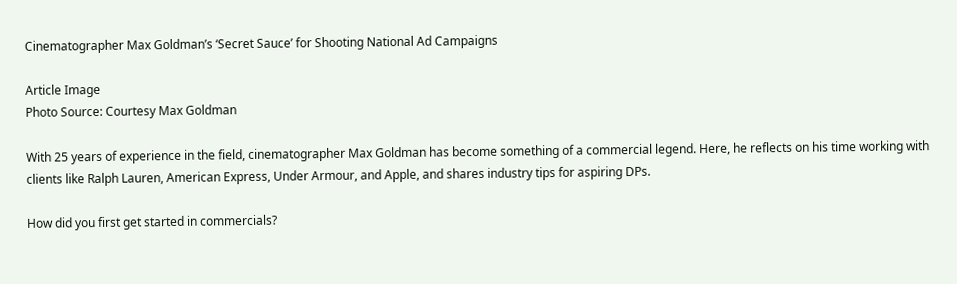Cinematographer Max Goldman’s ‘Secret Sauce’ for Shooting National Ad Campaigns

Article Image
Photo Source: Courtesy Max Goldman

With 25 years of experience in the field, cinematographer Max Goldman has become something of a commercial legend. Here, he reflects on his time working with clients like Ralph Lauren, American Express, Under Armour, and Apple, and shares industry tips for aspiring DPs.

How did you first get started in commercials?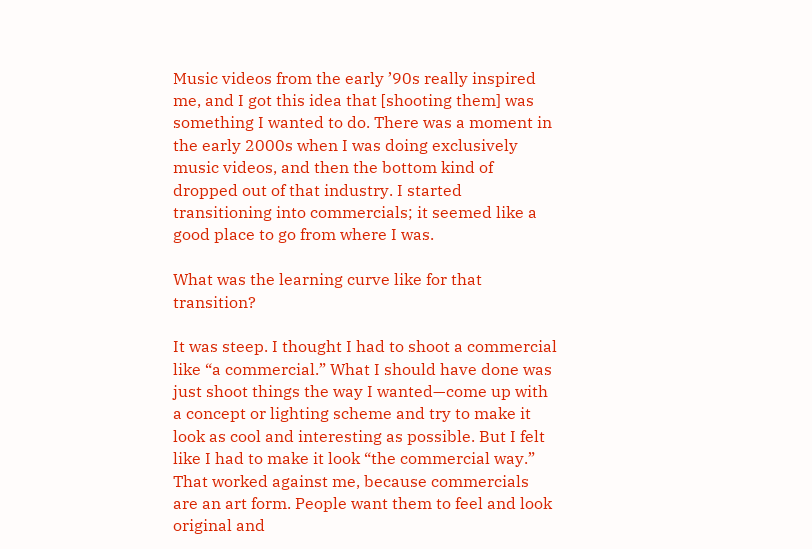Music videos from the early ’90s really inspired me, and I got this idea that [shooting them] was something I wanted to do. There was a moment in the early 2000s when I was doing exclusively music videos, and then the bottom kind of dropped out of that industry. I started transitioning into commercials; it seemed like a good place to go from where I was.

What was the learning curve like for that transition?

It was steep. I thought I had to shoot a commercial like “a commercial.” What I should have done was just shoot things the way I wanted—come up with a concept or lighting scheme and try to make it look as cool and interesting as possible. But I felt like I had to make it look “the commercial way.” That worked against me, because commercials are an art form. People want them to feel and look original and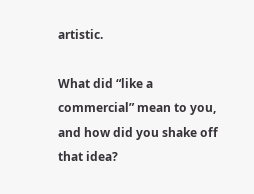artistic.

What did “like a commercial” mean to you, and how did you shake off that idea?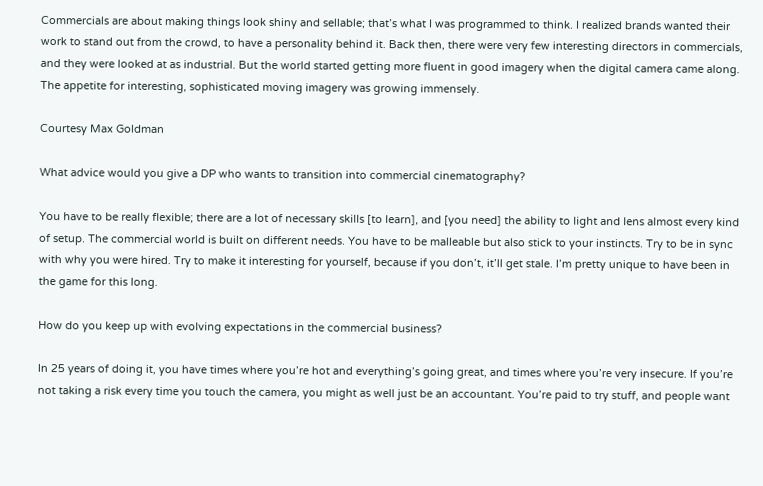Commercials are about making things look shiny and sellable; that’s what I was programmed to think. I realized brands wanted their work to stand out from the crowd, to have a personality behind it. Back then, there were very few interesting directors in commercials, and they were looked at as industrial. But the world started getting more fluent in good imagery when the digital camera came along. The appetite for interesting, sophisticated moving imagery was growing immensely.

Courtesy Max Goldman

What advice would you give a DP who wants to transition into commercial cinematography?

You have to be really flexible; there are a lot of necessary skills [to learn], and [you need] the ability to light and lens almost every kind of setup. The commercial world is built on different needs. You have to be malleable but also stick to your instincts. Try to be in sync with why you were hired. Try to make it interesting for yourself, because if you don’t, it’ll get stale. I’m pretty unique to have been in the game for this long.

How do you keep up with evolving expectations in the commercial business?

In 25 years of doing it, you have times where you’re hot and everything’s going great, and times where you’re very insecure. If you’re not taking a risk every time you touch the camera, you might as well just be an accountant. You’re paid to try stuff, and people want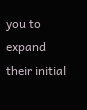you to expand their initial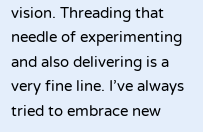vision. Threading that needle of experimenting and also delivering is a very fine line. I’ve always tried to embrace new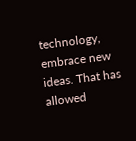technology, embrace new ideas. That has allowed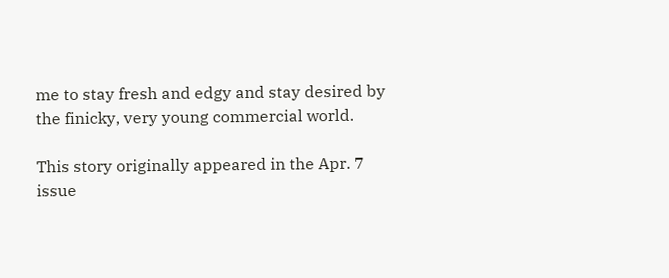me to stay fresh and edgy and stay desired by the finicky, very young commercial world.

This story originally appeared in the Apr. 7 issue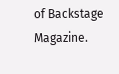of Backstage Magazine.